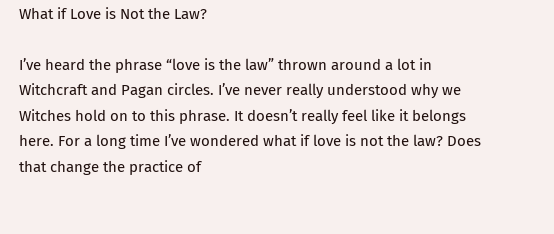What if Love is Not the Law?

I’ve heard the phrase “love is the law” thrown around a lot in Witchcraft and Pagan circles. I’ve never really understood why we Witches hold on to this phrase. It doesn’t really feel like it belongs here. For a long time I’ve wondered what if love is not the law? Does that change the practice of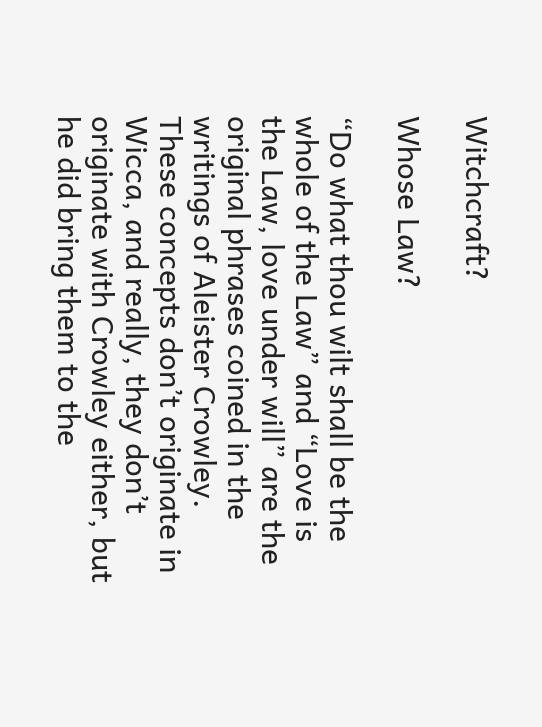Witchcraft?

Whose Law?

“Do what thou wilt shall be the whole of the Law” and “Love is the Law, love under will” are the original phrases coined in the writings of Aleister Crowley. These concepts don’t originate in Wicca, and really, they don’t originate with Crowley either, but he did bring them to the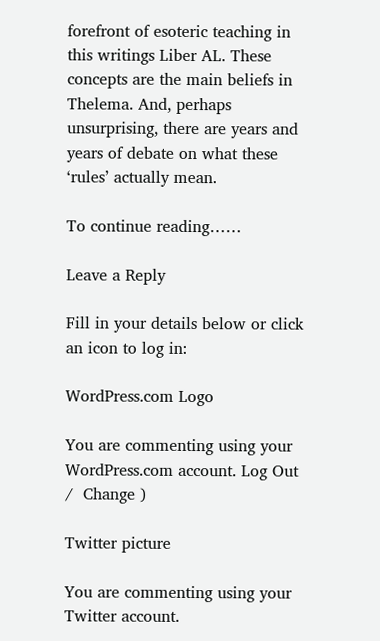forefront of esoteric teaching in this writings Liber AL. These concepts are the main beliefs in Thelema. And, perhaps unsurprising, there are years and years of debate on what these ‘rules’ actually mean.

To continue reading……

Leave a Reply

Fill in your details below or click an icon to log in:

WordPress.com Logo

You are commenting using your WordPress.com account. Log Out /  Change )

Twitter picture

You are commenting using your Twitter account.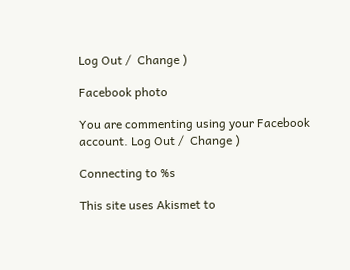Log Out /  Change )

Facebook photo

You are commenting using your Facebook account. Log Out /  Change )

Connecting to %s

This site uses Akismet to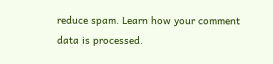reduce spam. Learn how your comment data is processed.